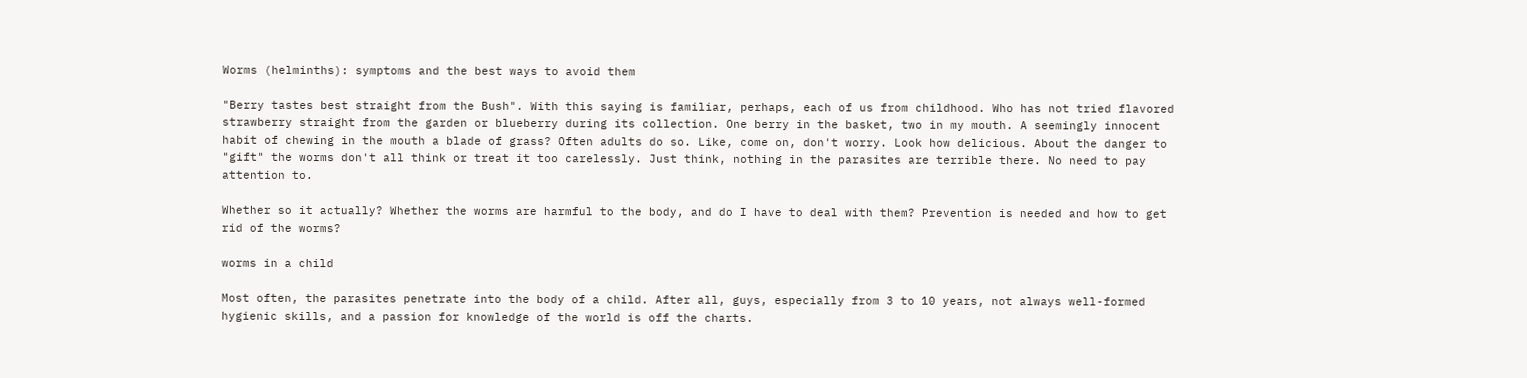Worms (helminths): symptoms and the best ways to avoid them

"Berry tastes best straight from the Bush". With this saying is familiar, perhaps, each of us from childhood. Who has not tried flavored strawberry straight from the garden or blueberry during its collection. One berry in the basket, two in my mouth. A seemingly innocent habit of chewing in the mouth a blade of grass? Often adults do so. Like, come on, don't worry. Look how delicious. About the danger to "gift" the worms don't all think or treat it too carelessly. Just think, nothing in the parasites are terrible there. No need to pay attention to.

Whether so it actually? Whether the worms are harmful to the body, and do I have to deal with them? Prevention is needed and how to get rid of the worms?

worms in a child

Most often, the parasites penetrate into the body of a child. After all, guys, especially from 3 to 10 years, not always well-formed hygienic skills, and a passion for knowledge of the world is off the charts.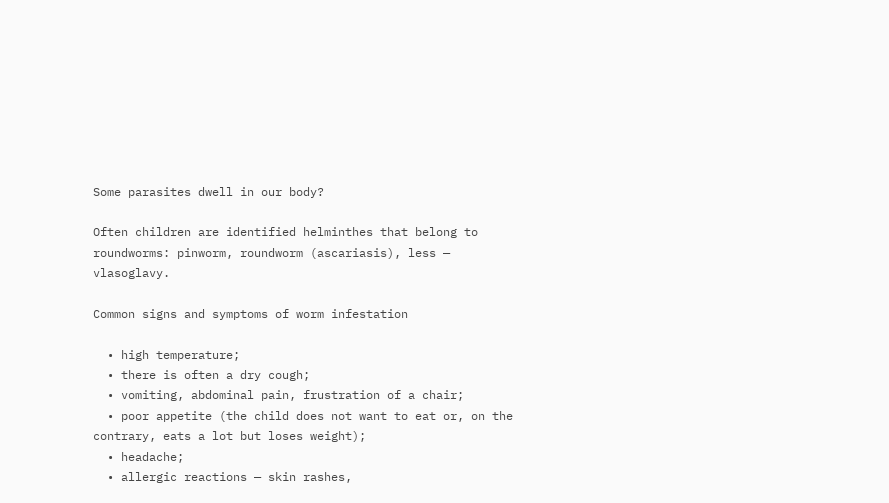Some parasites dwell in our body?

Often children are identified helminthes that belong to roundworms: pinworm, roundworm (ascariasis), less — vlasoglavy.

Common signs and symptoms of worm infestation

  • high temperature;
  • there is often a dry cough;
  • vomiting, abdominal pain, frustration of a chair;
  • poor appetite (the child does not want to eat or, on the contrary, eats a lot but loses weight);
  • headache;
  • allergic reactions — skin rashes,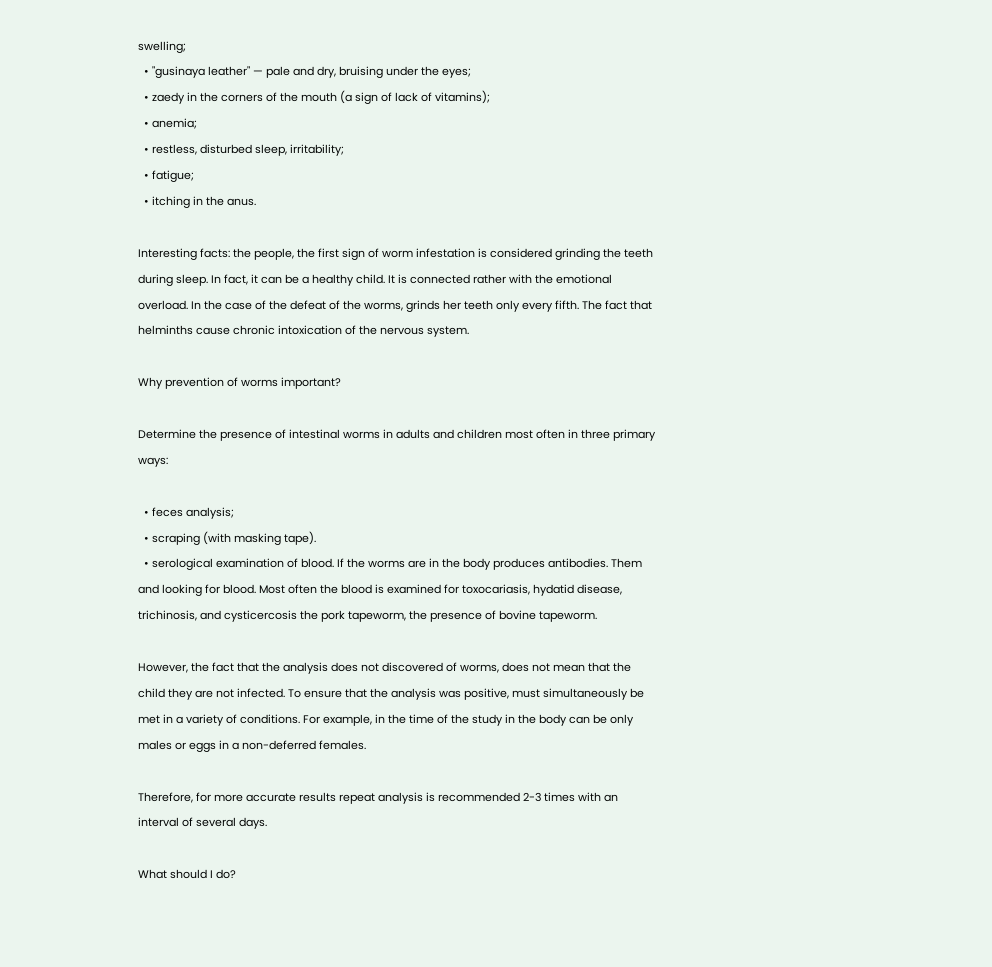swelling;
  • "gusinaya leather" — pale and dry, bruising under the eyes;
  • zaedy in the corners of the mouth (a sign of lack of vitamins);
  • anemia;
  • restless, disturbed sleep, irritability;
  • fatigue;
  • itching in the anus.

Interesting facts: the people, the first sign of worm infestation is considered grinding the teeth during sleep. In fact, it can be a healthy child. It is connected rather with the emotional overload. In the case of the defeat of the worms, grinds her teeth only every fifth. The fact that helminths cause chronic intoxication of the nervous system.

Why prevention of worms important?

Determine the presence of intestinal worms in adults and children most often in three primary ways:

  • feces analysis;
  • scraping (with masking tape).
  • serological examination of blood. If the worms are in the body produces antibodies. Them and looking for blood. Most often the blood is examined for toxocariasis, hydatid disease, trichinosis, and cysticercosis the pork tapeworm, the presence of bovine tapeworm.

However, the fact that the analysis does not discovered of worms, does not mean that the child they are not infected. To ensure that the analysis was positive, must simultaneously be met in a variety of conditions. For example, in the time of the study in the body can be only males or eggs in a non-deferred females.

Therefore, for more accurate results repeat analysis is recommended 2-3 times with an interval of several days.

What should I do?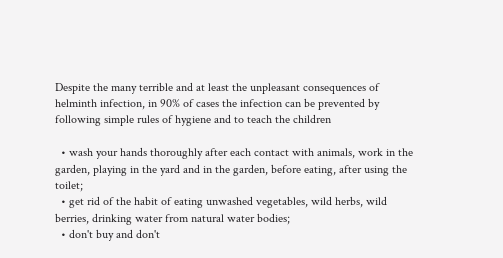Despite the many terrible and at least the unpleasant consequences of helminth infection, in 90% of cases the infection can be prevented by following simple rules of hygiene and to teach the children

  • wash your hands thoroughly after each contact with animals, work in the garden, playing in the yard and in the garden, before eating, after using the toilet;
  • get rid of the habit of eating unwashed vegetables, wild herbs, wild berries, drinking water from natural water bodies;
  • don't buy and don't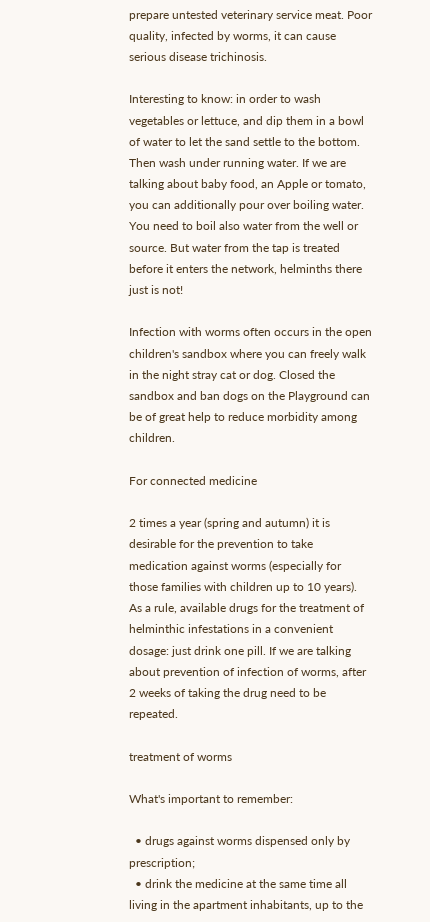prepare untested veterinary service meat. Poor quality, infected by worms, it can cause serious disease trichinosis.

Interesting to know: in order to wash vegetables or lettuce, and dip them in a bowl of water to let the sand settle to the bottom. Then wash under running water. If we are talking about baby food, an Apple or tomato, you can additionally pour over boiling water. You need to boil also water from the well or source. But water from the tap is treated before it enters the network, helminths there just is not!

Infection with worms often occurs in the open children's sandbox where you can freely walk in the night stray cat or dog. Closed the sandbox and ban dogs on the Playground can be of great help to reduce morbidity among children.

For connected medicine

2 times a year (spring and autumn) it is desirable for the prevention to take medication against worms (especially for those families with children up to 10 years). As a rule, available drugs for the treatment of helminthic infestations in a convenient dosage: just drink one pill. If we are talking about prevention of infection of worms, after 2 weeks of taking the drug need to be repeated.

treatment of worms

What's important to remember:

  • drugs against worms dispensed only by prescription;
  • drink the medicine at the same time all living in the apartment inhabitants, up to the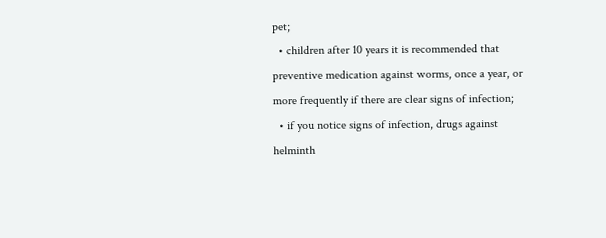pet;
  • children after 10 years it is recommended that preventive medication against worms, once a year, or more frequently if there are clear signs of infection;
  • if you notice signs of infection, drugs against helminth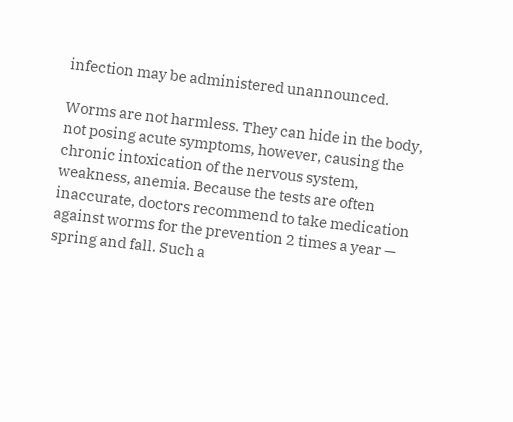infection may be administered unannounced.

Worms are not harmless. They can hide in the body, not posing acute symptoms, however, causing the chronic intoxication of the nervous system, weakness, anemia. Because the tests are often inaccurate, doctors recommend to take medication against worms for the prevention 2 times a year — spring and fall. Such a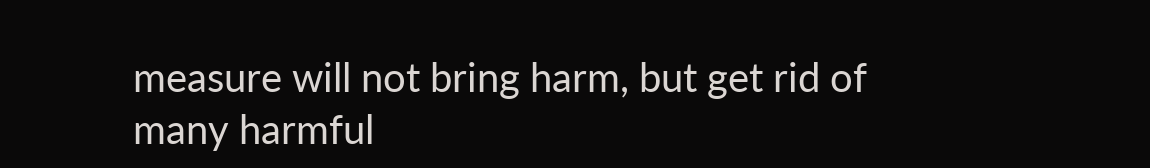measure will not bring harm, but get rid of many harmful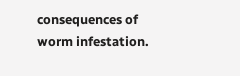consequences of worm infestation.